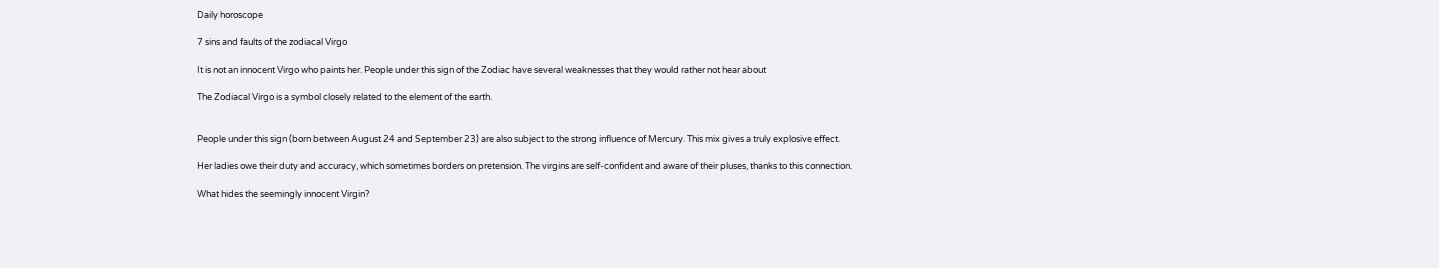Daily horoscope

7 sins and faults of the zodiacal Virgo

It is not an innocent Virgo who paints her. People under this sign of the Zodiac have several weaknesses that they would rather not hear about

The Zodiacal Virgo is a symbol closely related to the element of the earth.


People under this sign (born between August 24 and September 23) are also subject to the strong influence of Mercury. This mix gives a truly explosive effect.

Her ladies owe their duty and accuracy, which sometimes borders on pretension. The virgins are self-confident and aware of their pluses, thanks to this connection.

What hides the seemingly innocent Virgin?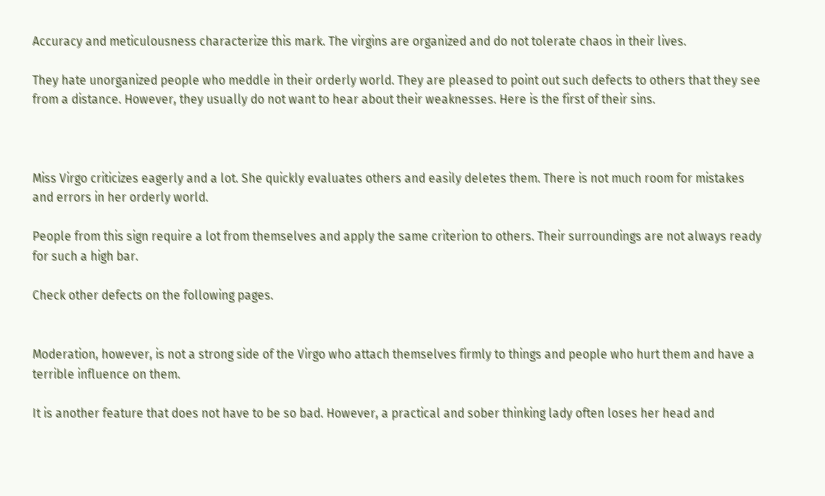Accuracy and meticulousness characterize this mark. The virgins are organized and do not tolerate chaos in their lives.

They hate unorganized people who meddle in their orderly world. They are pleased to point out such defects to others that they see from a distance. However, they usually do not want to hear about their weaknesses. Here is the first of their sins.



Miss Virgo criticizes eagerly and a lot. She quickly evaluates others and easily deletes them. There is not much room for mistakes and errors in her orderly world.

People from this sign require a lot from themselves and apply the same criterion to others. Their surroundings are not always ready for such a high bar.

Check other defects on the following pages.


Moderation, however, is not a strong side of the Virgo who attach themselves firmly to things and people who hurt them and have a terrible influence on them.

It is another feature that does not have to be so bad. However, a practical and sober thinking lady often loses her head and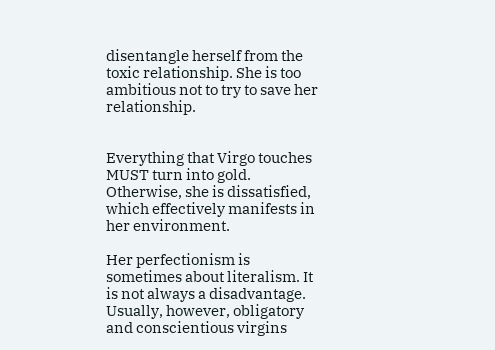disentangle herself from the toxic relationship. She is too ambitious not to try to save her relationship.


Everything that Virgo touches MUST turn into gold. Otherwise, she is dissatisfied, which effectively manifests in her environment.

Her perfectionism is sometimes about literalism. It is not always a disadvantage. Usually, however, obligatory and conscientious virgins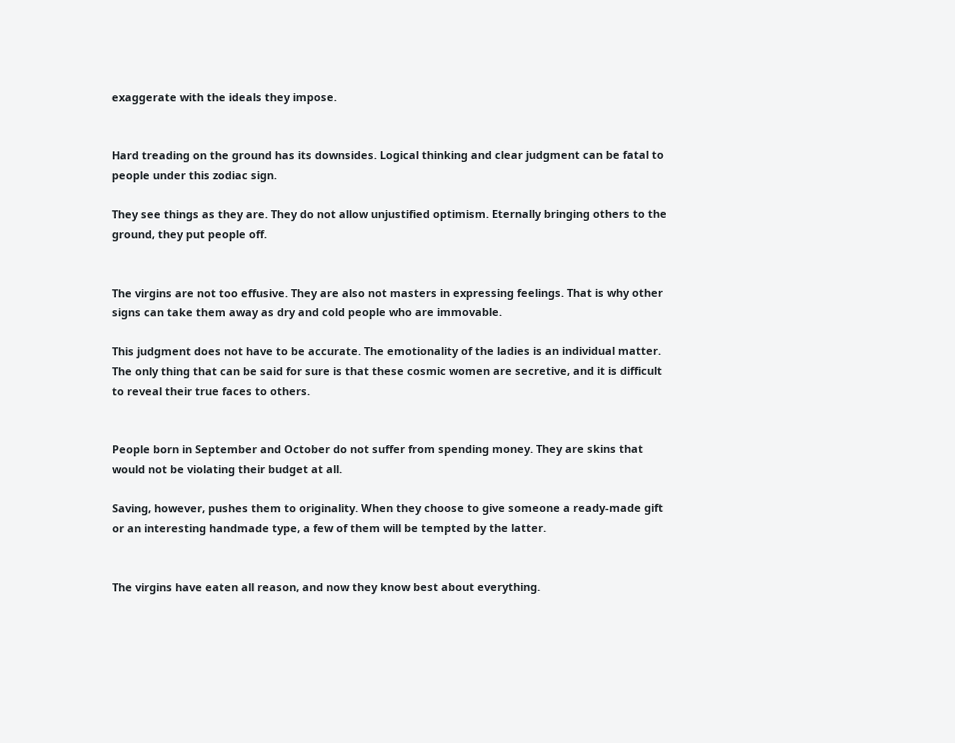exaggerate with the ideals they impose.


Hard treading on the ground has its downsides. Logical thinking and clear judgment can be fatal to people under this zodiac sign.

They see things as they are. They do not allow unjustified optimism. Eternally bringing others to the ground, they put people off.


The virgins are not too effusive. They are also not masters in expressing feelings. That is why other signs can take them away as dry and cold people who are immovable.

This judgment does not have to be accurate. The emotionality of the ladies is an individual matter. The only thing that can be said for sure is that these cosmic women are secretive, and it is difficult to reveal their true faces to others.


People born in September and October do not suffer from spending money. They are skins that would not be violating their budget at all.

Saving, however, pushes them to originality. When they choose to give someone a ready-made gift or an interesting handmade type, a few of them will be tempted by the latter.


The virgins have eaten all reason, and now they know best about everything.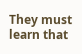They must learn that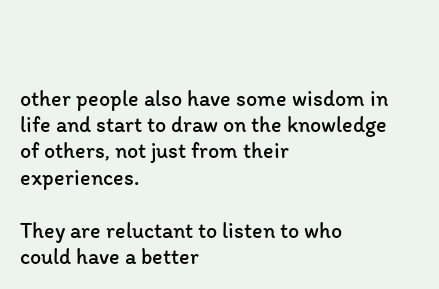other people also have some wisdom in life and start to draw on the knowledge of others, not just from their experiences.

They are reluctant to listen to who could have a better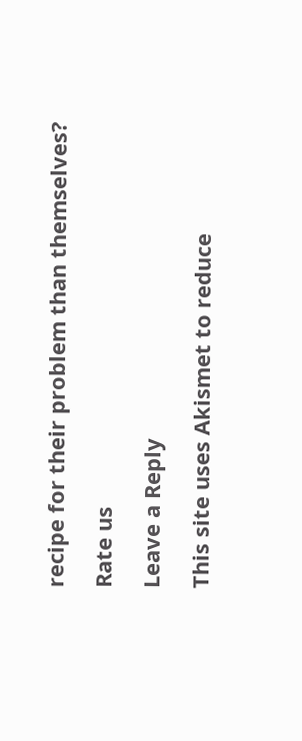recipe for their problem than themselves?

Rate us

Leave a Reply

This site uses Akismet to reduce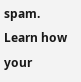spam. Learn how your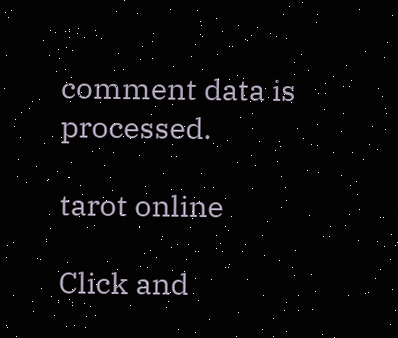comment data is processed.

tarot online

Click and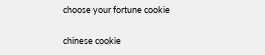choose your fortune cookie

chinese cookie